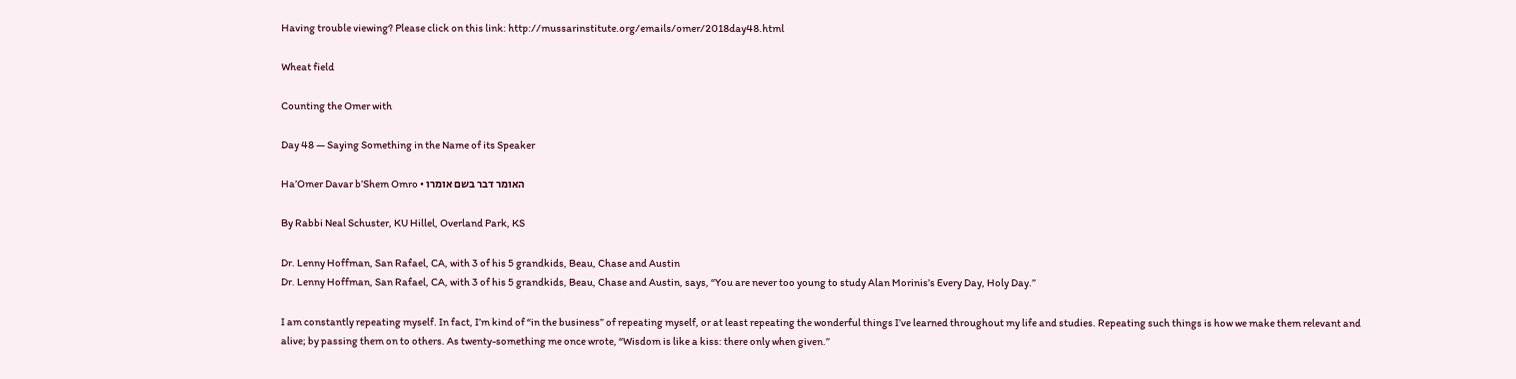Having trouble viewing? Please click on this link: http://mussarinstitute.org/emails/omer/2018day48.html

Wheat field

Counting the Omer with

Day 48 — Saying Something in the Name of its Speaker

Ha’Omer Davar b’Shem Omro • האומר דבר בשם אומרו

By Rabbi Neal Schuster, KU Hillel, Overland Park, KS

Dr. Lenny Hoffman, San Rafael, CA, with 3 of his 5 grandkids, Beau, Chase and Austin
Dr. Lenny Hoffman, San Rafael, CA, with 3 of his 5 grandkids, Beau, Chase and Austin, says, “You are never too young to study Alan Morinis’s Every Day, Holy Day.”

I am constantly repeating myself. In fact, I’m kind of “in the business” of repeating myself, or at least repeating the wonderful things I’ve learned throughout my life and studies. Repeating such things is how we make them relevant and alive; by passing them on to others. As twenty-something me once wrote, “Wisdom is like a kiss: there only when given.”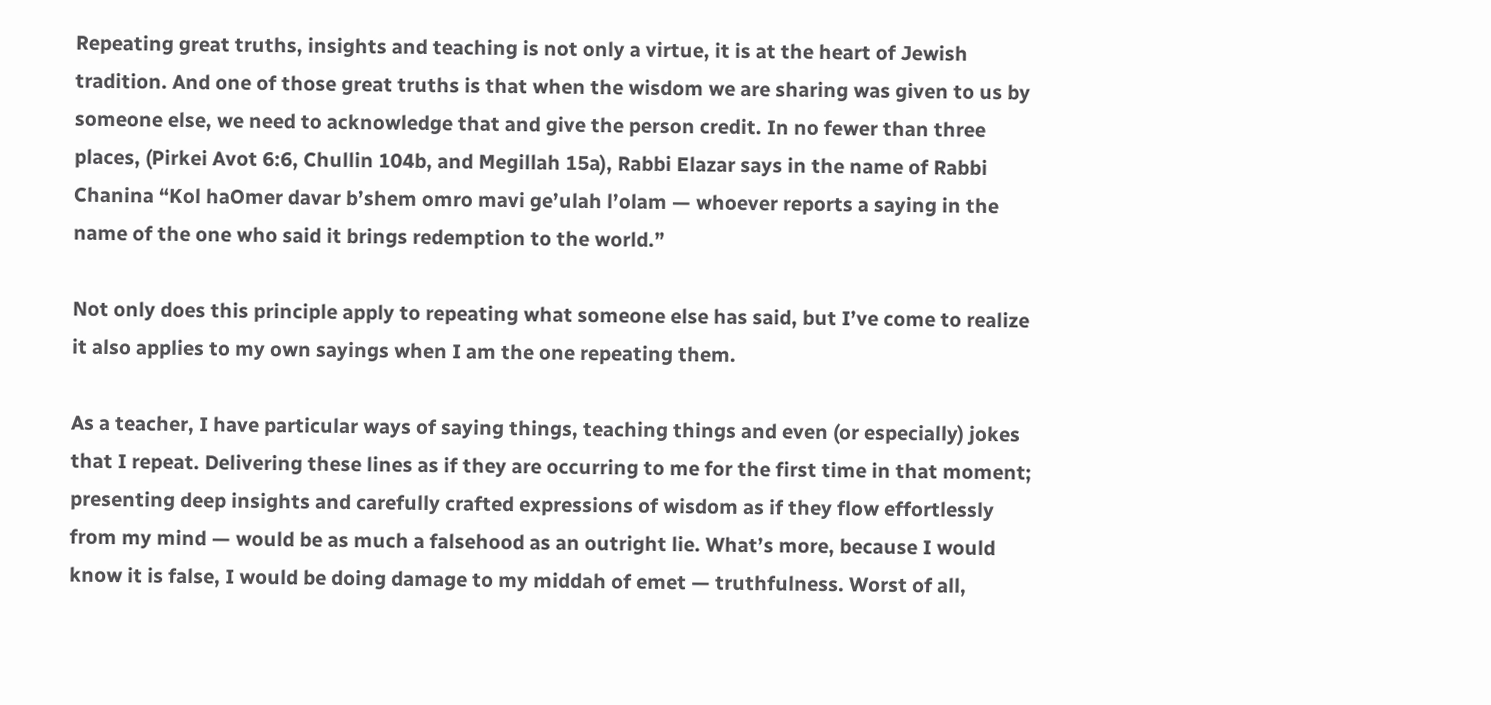Repeating great truths, insights and teaching is not only a virtue, it is at the heart of Jewish tradition. And one of those great truths is that when the wisdom we are sharing was given to us by someone else, we need to acknowledge that and give the person credit. In no fewer than three places, (Pirkei Avot 6:6, Chullin 104b, and Megillah 15a), Rabbi Elazar says in the name of Rabbi Chanina “Kol haOmer davar b’shem omro mavi ge’ulah l’olam — whoever reports a saying in the name of the one who said it brings redemption to the world.”

Not only does this principle apply to repeating what someone else has said, but I’ve come to realize it also applies to my own sayings when I am the one repeating them.

As a teacher, I have particular ways of saying things, teaching things and even (or especially) jokes that I repeat. Delivering these lines as if they are occurring to me for the first time in that moment; presenting deep insights and carefully crafted expressions of wisdom as if they flow effortlessly from my mind — would be as much a falsehood as an outright lie. What’s more, because I would know it is false, I would be doing damage to my middah of emet — truthfulness. Worst of all,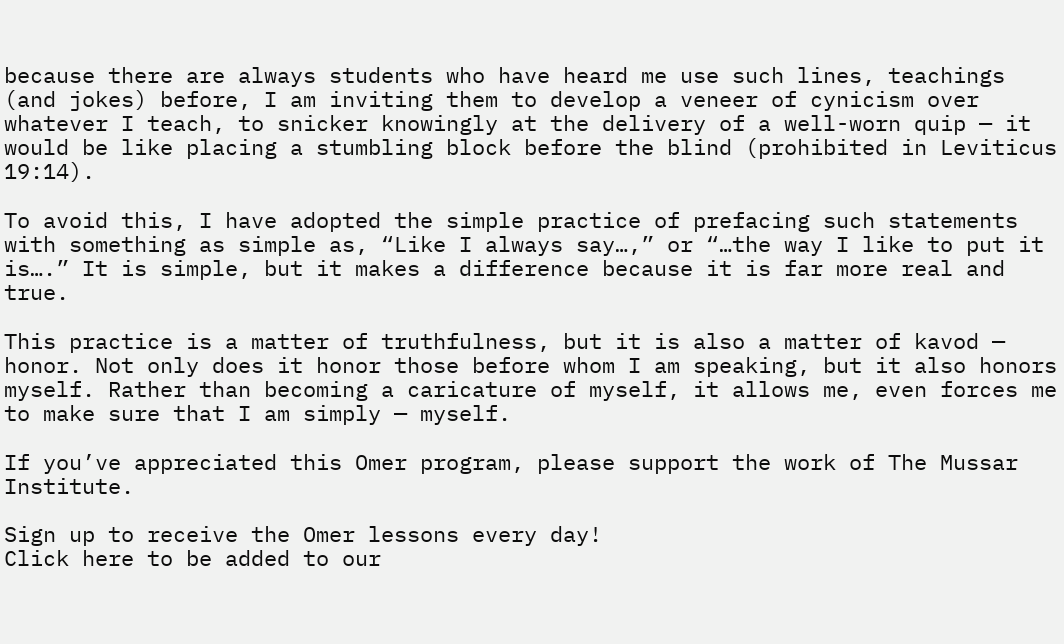because there are always students who have heard me use such lines, teachings (and jokes) before, I am inviting them to develop a veneer of cynicism over whatever I teach, to snicker knowingly at the delivery of a well-worn quip — it would be like placing a stumbling block before the blind (prohibited in Leviticus 19:14).

To avoid this, I have adopted the simple practice of prefacing such statements with something as simple as, “Like I always say…,” or “…the way I like to put it is….” It is simple, but it makes a difference because it is far more real and true.

This practice is a matter of truthfulness, but it is also a matter of kavod — honor. Not only does it honor those before whom I am speaking, but it also honors myself. Rather than becoming a caricature of myself, it allows me, even forces me to make sure that I am simply — myself.

If you’ve appreciated this Omer program, please support the work of The Mussar Institute.

Sign up to receive the Omer lessons every day!
Click here to be added to our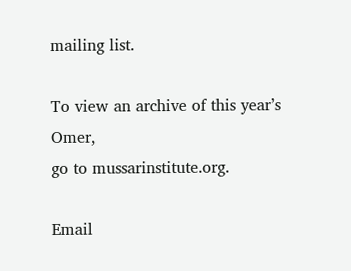mailing list.

To view an archive of this year’s Omer,
go to mussarinstitute.org.

Email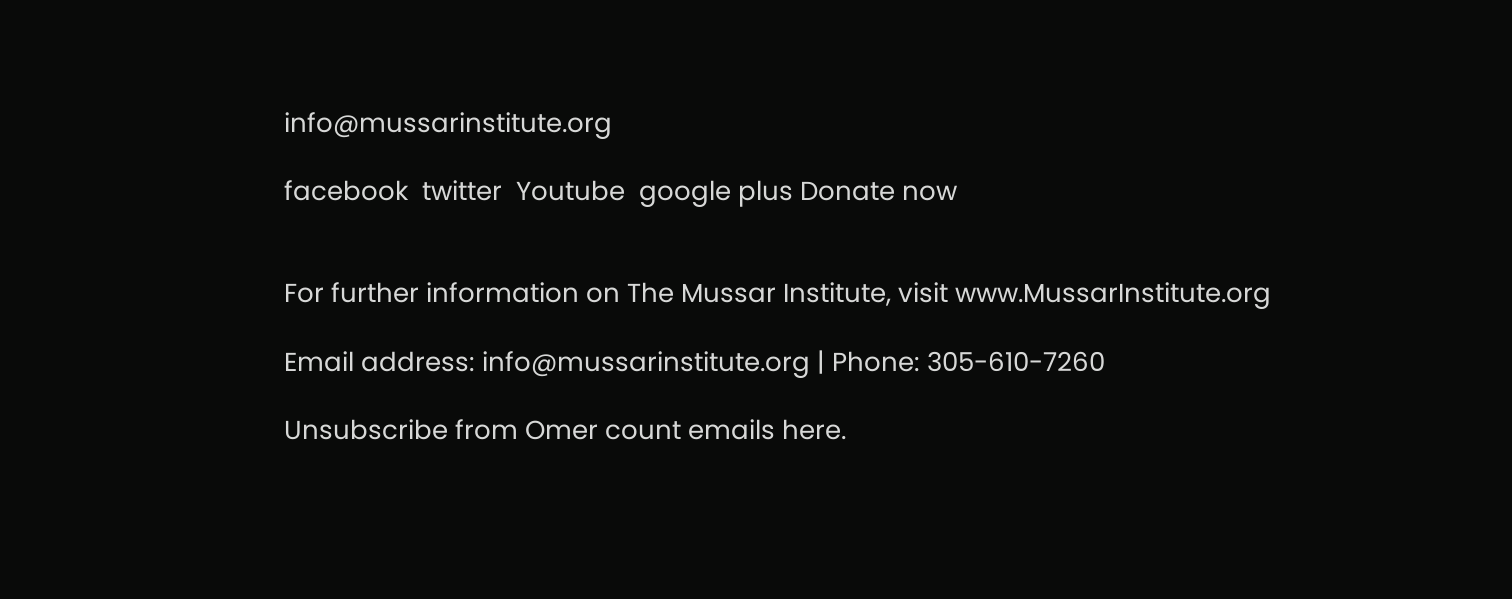info@mussarinstitute.org

facebook  twitter  Youtube  google plus Donate now


For further information on The Mussar Institute, visit www.MussarInstitute.org

Email address: info@mussarinstitute.org | Phone: 305-610-7260

Unsubscribe from Omer count emails here.